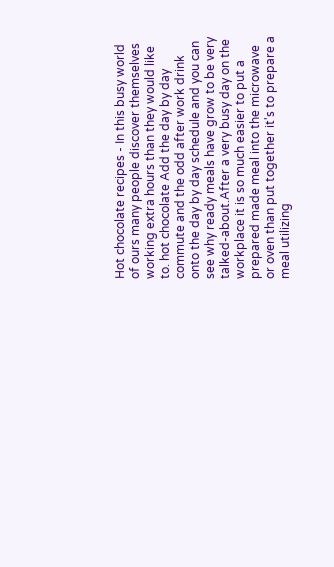Hot chocolate recipes - In this busy world of ours many people discover themselves working extra hours than they would like to. hot chocolate Add the day by day commute and the odd after work drink onto the day by day schedule and you can see why ready meals have grow to be very talked-about.After a very busy day on the workplace it is so much easier to put a prepared made meal into the microwave or oven than put together it's to prepare a meal utilizing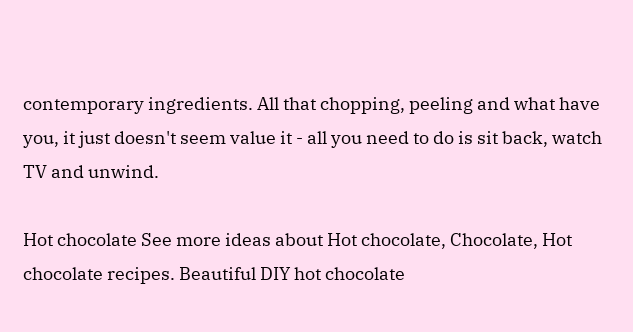contemporary ingredients. All that chopping, peeling and what have you, it just doesn't seem value it - all you need to do is sit back, watch TV and unwind.

Hot chocolate See more ideas about Hot chocolate, Chocolate, Hot chocolate recipes. Beautiful DIY hot chocolate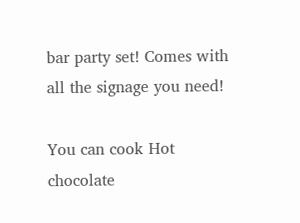bar party set! Comes with all the signage you need!

You can cook Hot chocolate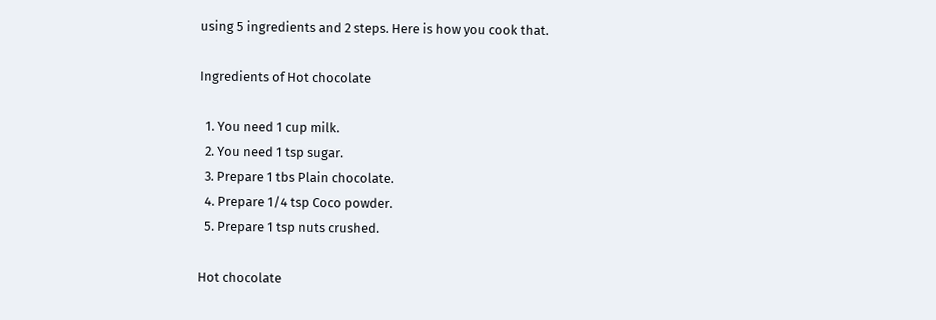using 5 ingredients and 2 steps. Here is how you cook that.

Ingredients of Hot chocolate

  1. You need 1 cup milk.
  2. You need 1 tsp sugar.
  3. Prepare 1 tbs Plain chocolate.
  4. Prepare 1/4 tsp Coco powder.
  5. Prepare 1 tsp nuts crushed.

Hot chocolate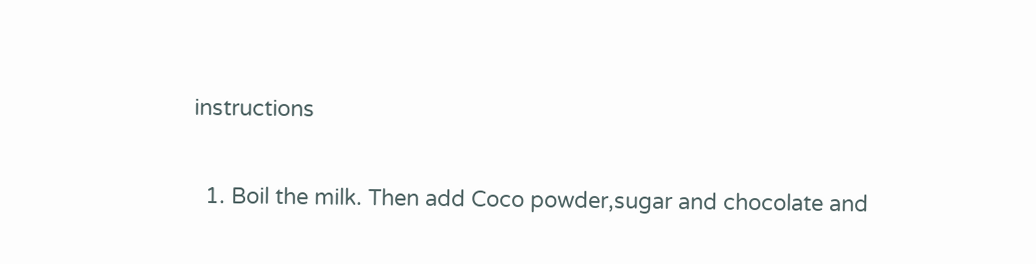instructions

  1. Boil the milk. Then add Coco powder,sugar and chocolate and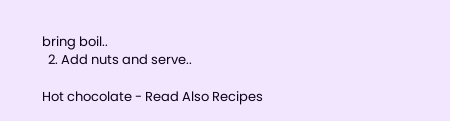bring boil..
  2. Add nuts and serve..

Hot chocolate - Read Also Recipes